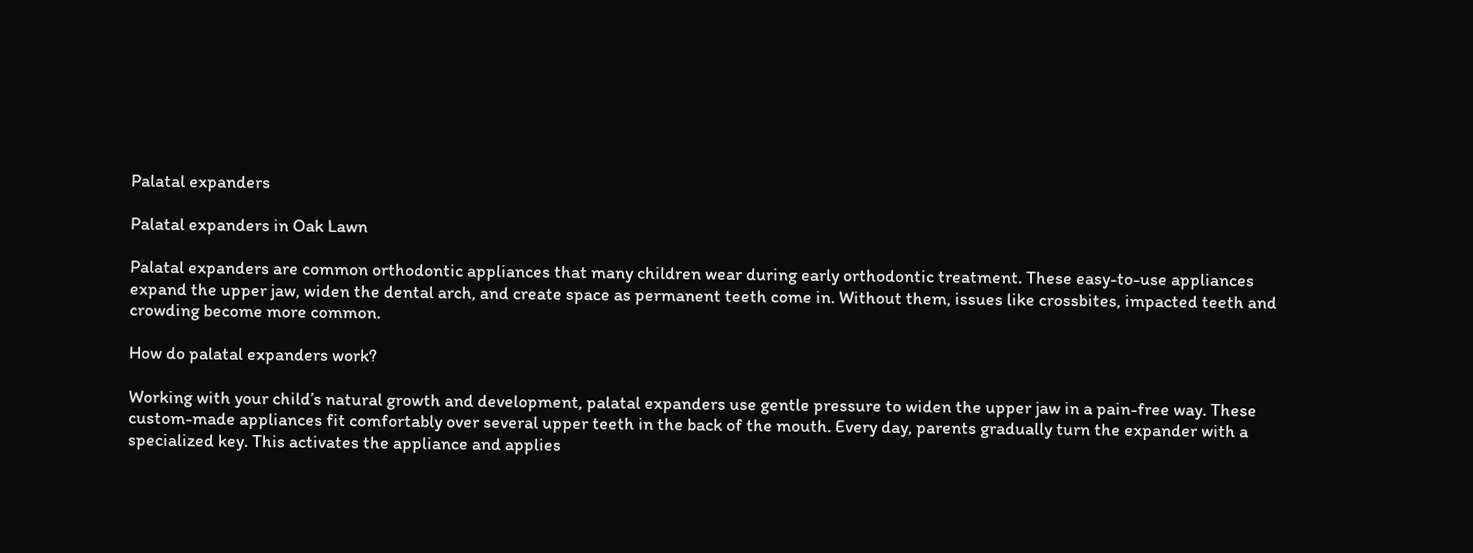Palatal expanders

Palatal expanders in Oak Lawn

Palatal expanders are common orthodontic appliances that many children wear during early orthodontic treatment. These easy-to-use appliances expand the upper jaw, widen the dental arch, and create space as permanent teeth come in. Without them, issues like crossbites, impacted teeth and crowding become more common.

How do palatal expanders work?

Working with your child’s natural growth and development, palatal expanders use gentle pressure to widen the upper jaw in a pain-free way. These custom-made appliances fit comfortably over several upper teeth in the back of the mouth. Every day, parents gradually turn the expander with a specialized key. This activates the appliance and applies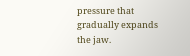pressure that gradually expands the jaw.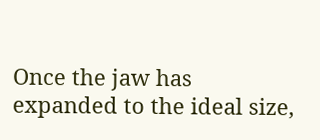Once the jaw has expanded to the ideal size,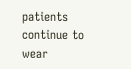patients continue to wear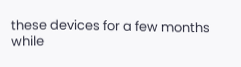these devices for a few months while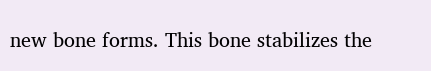new bone forms. This bone stabilizes the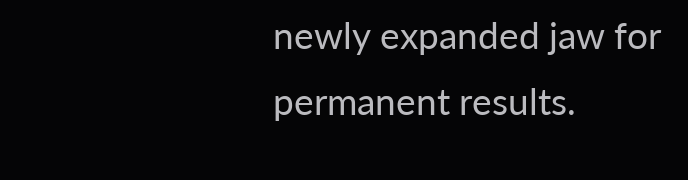newly expanded jaw for permanent results.